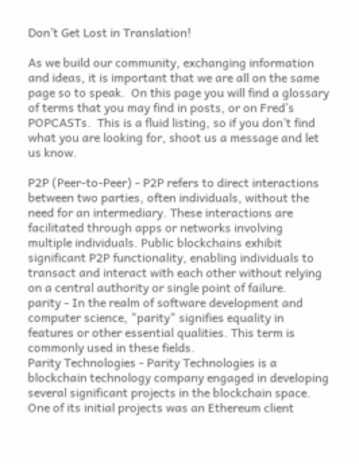Don’t Get Lost in Translation!

As we build our community, exchanging information and ideas, it is important that we are all on the same page so to speak.  On this page you will find a glossary of terms that you may find in posts, or on Fred’s POPCASTs.  This is a fluid listing, so if you don’t find what you are looking for, shoot us a message and let us know.

P2P (Peer-to-Peer) - P2P refers to direct interactions between two parties, often individuals, without the need for an intermediary. These interactions are facilitated through apps or networks involving multiple individuals. Public blockchains exhibit significant P2P functionality, enabling individuals to transact and interact with each other without relying on a central authority or single point of failure.
parity - In the realm of software development and computer science, "parity" signifies equality in features or other essential qualities. This term is commonly used in these fields.
Parity Technologies - Parity Technologies is a blockchain technology company engaged in developing several significant projects in the blockchain space. One of its initial projects was an Ethereum client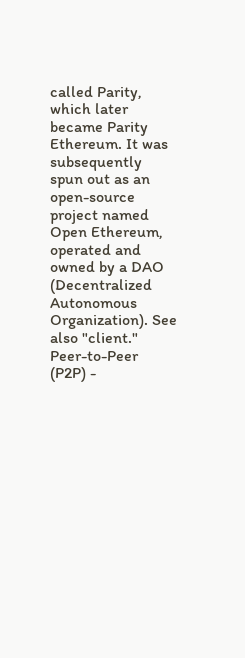called Parity, which later became Parity Ethereum. It was subsequently spun out as an open-source project named Open Ethereum, operated and owned by a DAO (Decentralized Autonomous Organization). See also "client."
Peer-to-Peer (P2P) -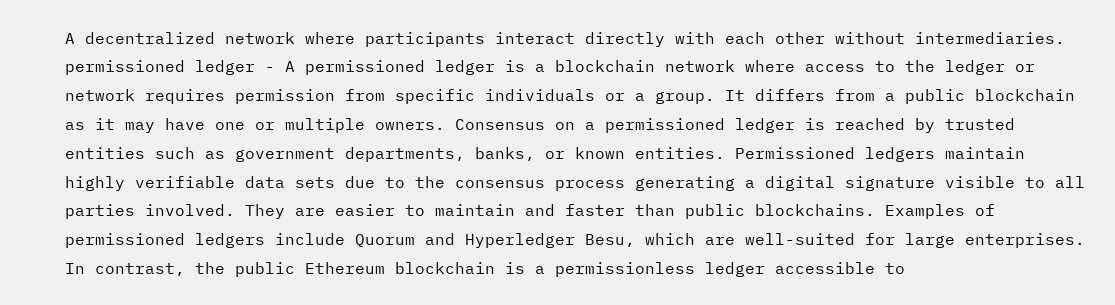A decentralized network where participants interact directly with each other without intermediaries.
permissioned ledger - A permissioned ledger is a blockchain network where access to the ledger or network requires permission from specific individuals or a group. It differs from a public blockchain as it may have one or multiple owners. Consensus on a permissioned ledger is reached by trusted entities such as government departments, banks, or known entities. Permissioned ledgers maintain highly verifiable data sets due to the consensus process generating a digital signature visible to all parties involved. They are easier to maintain and faster than public blockchains. Examples of permissioned ledgers include Quorum and Hyperledger Besu, which are well-suited for large enterprises. In contrast, the public Ethereum blockchain is a permissionless ledger accessible to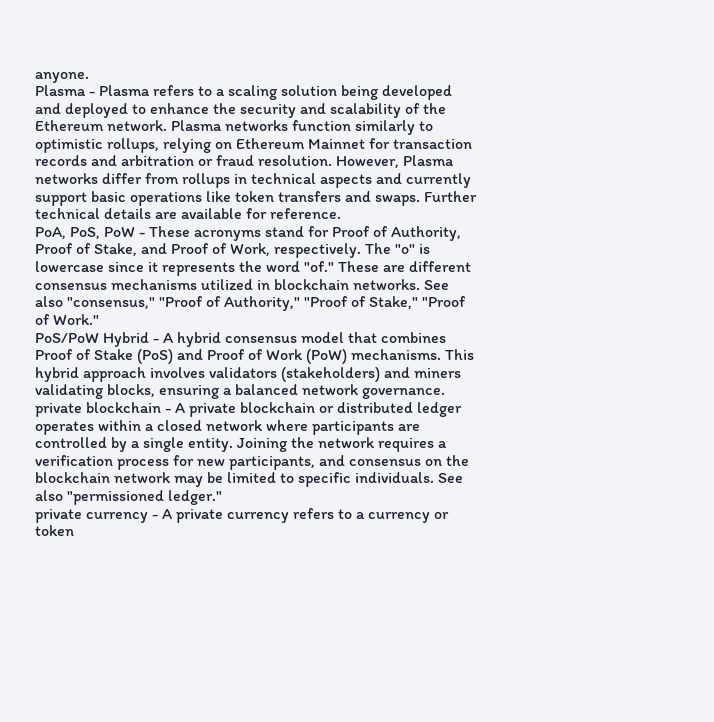anyone.
Plasma - Plasma refers to a scaling solution being developed and deployed to enhance the security and scalability of the Ethereum network. Plasma networks function similarly to optimistic rollups, relying on Ethereum Mainnet for transaction records and arbitration or fraud resolution. However, Plasma networks differ from rollups in technical aspects and currently support basic operations like token transfers and swaps. Further technical details are available for reference.
PoA, PoS, PoW - These acronyms stand for Proof of Authority, Proof of Stake, and Proof of Work, respectively. The "o" is lowercase since it represents the word "of." These are different consensus mechanisms utilized in blockchain networks. See also "consensus," "Proof of Authority," "Proof of Stake," "Proof of Work."
PoS/PoW Hybrid - A hybrid consensus model that combines Proof of Stake (PoS) and Proof of Work (PoW) mechanisms. This hybrid approach involves validators (stakeholders) and miners validating blocks, ensuring a balanced network governance.
private blockchain - A private blockchain or distributed ledger operates within a closed network where participants are controlled by a single entity. Joining the network requires a verification process for new participants, and consensus on the blockchain network may be limited to specific individuals. See also "permissioned ledger."
private currency - A private currency refers to a currency or token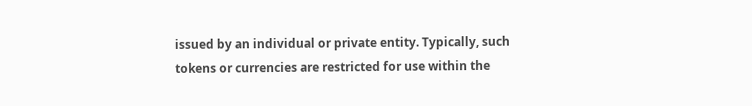issued by an individual or private entity. Typically, such tokens or currencies are restricted for use within the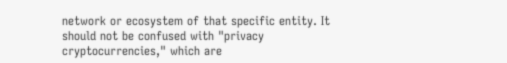network or ecosystem of that specific entity. It should not be confused with "privacy cryptocurrencies," which are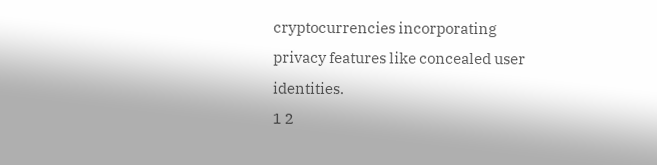cryptocurrencies incorporating privacy features like concealed user identities.
1 2